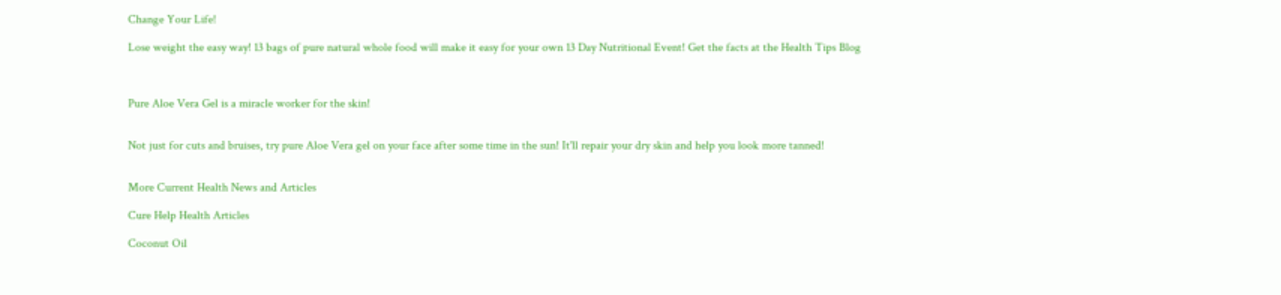Change Your Life!

Lose weight the easy way! 13 bags of pure natural whole food will make it easy for your own 13 Day Nutritional Event! Get the facts at the Health Tips Blog



Pure Aloe Vera Gel is a miracle worker for the skin!


Not just for cuts and bruises, try pure Aloe Vera gel on your face after some time in the sun! It'll repair your dry skin and help you look more tanned!


More Current Health News and Articles

Cure Help Health Articles

Coconut Oil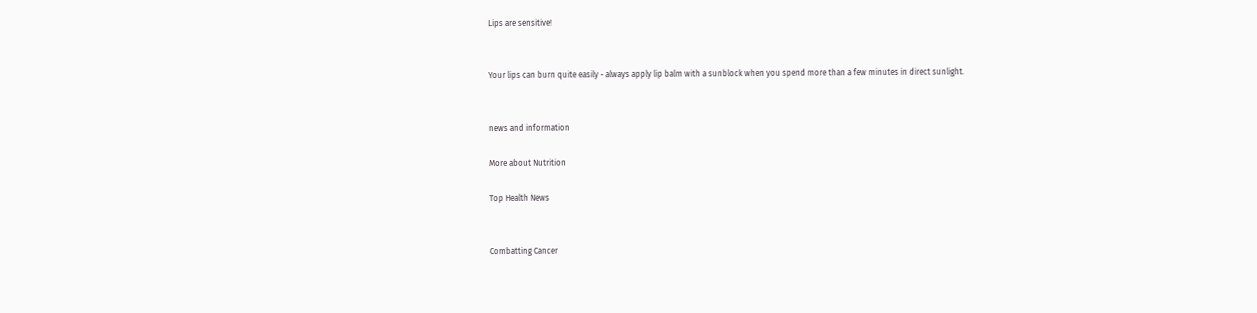Lips are sensitive!


Your lips can burn quite easily - always apply lip balm with a sunblock when you spend more than a few minutes in direct sunlight.


news and information

More about Nutrition

Top Health News


Combatting Cancer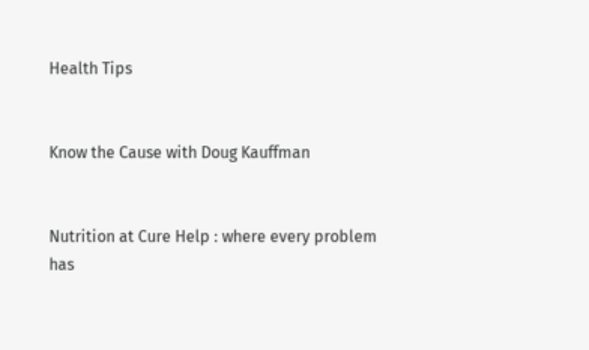Health Tips


Know the Cause with Doug Kauffman


Nutrition at Cure Help : where every problem has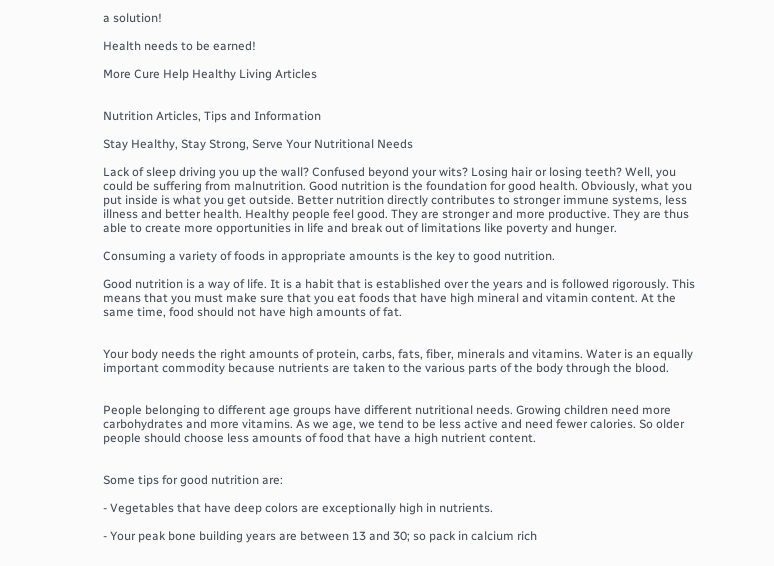a solution!

Health needs to be earned!

More Cure Help Healthy Living Articles


Nutrition Articles, Tips and Information

Stay Healthy, Stay Strong, Serve Your Nutritional Needs

Lack of sleep driving you up the wall? Confused beyond your wits? Losing hair or losing teeth? Well, you could be suffering from malnutrition. Good nutrition is the foundation for good health. Obviously, what you put inside is what you get outside. Better nutrition directly contributes to stronger immune systems, less illness and better health. Healthy people feel good. They are stronger and more productive. They are thus able to create more opportunities in life and break out of limitations like poverty and hunger.

Consuming a variety of foods in appropriate amounts is the key to good nutrition.

Good nutrition is a way of life. It is a habit that is established over the years and is followed rigorously. This means that you must make sure that you eat foods that have high mineral and vitamin content. At the same time, food should not have high amounts of fat.


Your body needs the right amounts of protein, carbs, fats, fiber, minerals and vitamins. Water is an equally important commodity because nutrients are taken to the various parts of the body through the blood.


People belonging to different age groups have different nutritional needs. Growing children need more carbohydrates and more vitamins. As we age, we tend to be less active and need fewer calories. So older people should choose less amounts of food that have a high nutrient content.


Some tips for good nutrition are:

- Vegetables that have deep colors are exceptionally high in nutrients.

- Your peak bone building years are between 13 and 30; so pack in calcium rich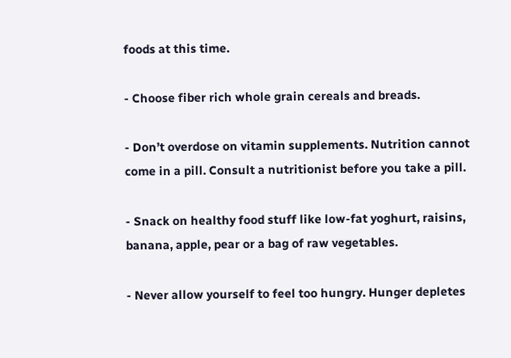foods at this time.

- Choose fiber rich whole grain cereals and breads.

- Don’t overdose on vitamin supplements. Nutrition cannot come in a pill. Consult a nutritionist before you take a pill.

- Snack on healthy food stuff like low-fat yoghurt, raisins, banana, apple, pear or a bag of raw vegetables.

- Never allow yourself to feel too hungry. Hunger depletes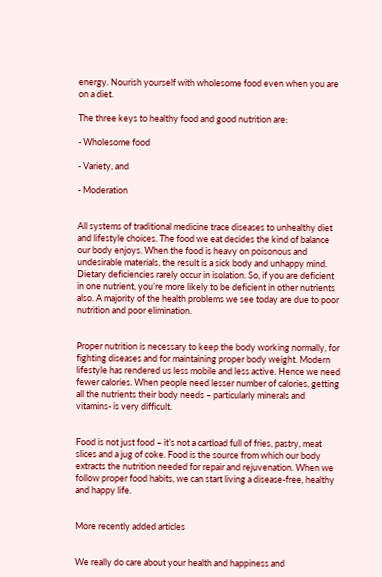energy. Nourish yourself with wholesome food even when you are on a diet.

The three keys to healthy food and good nutrition are:

- Wholesome food

- Variety, and

- Moderation


All systems of traditional medicine trace diseases to unhealthy diet and lifestyle choices. The food we eat decides the kind of balance our body enjoys. When the food is heavy on poisonous and undesirable materials, the result is a sick body and unhappy mind. Dietary deficiencies rarely occur in isolation. So, if you are deficient in one nutrient, you’re more likely to be deficient in other nutrients also. A majority of the health problems we see today are due to poor nutrition and poor elimination.


Proper nutrition is necessary to keep the body working normally, for fighting diseases and for maintaining proper body weight. Modern lifestyle has rendered us less mobile and less active. Hence we need fewer calories. When people need lesser number of calories, getting all the nutrients their body needs – particularly minerals and vitamins- is very difficult.


Food is not just food – it’s not a cartload full of fries, pastry, meat slices and a jug of coke. Food is the source from which our body extracts the nutrition needed for repair and rejuvenation. When we follow proper food habits, we can start living a disease-free, healthy and happy life.


More recently added articles


We really do care about your health and happiness and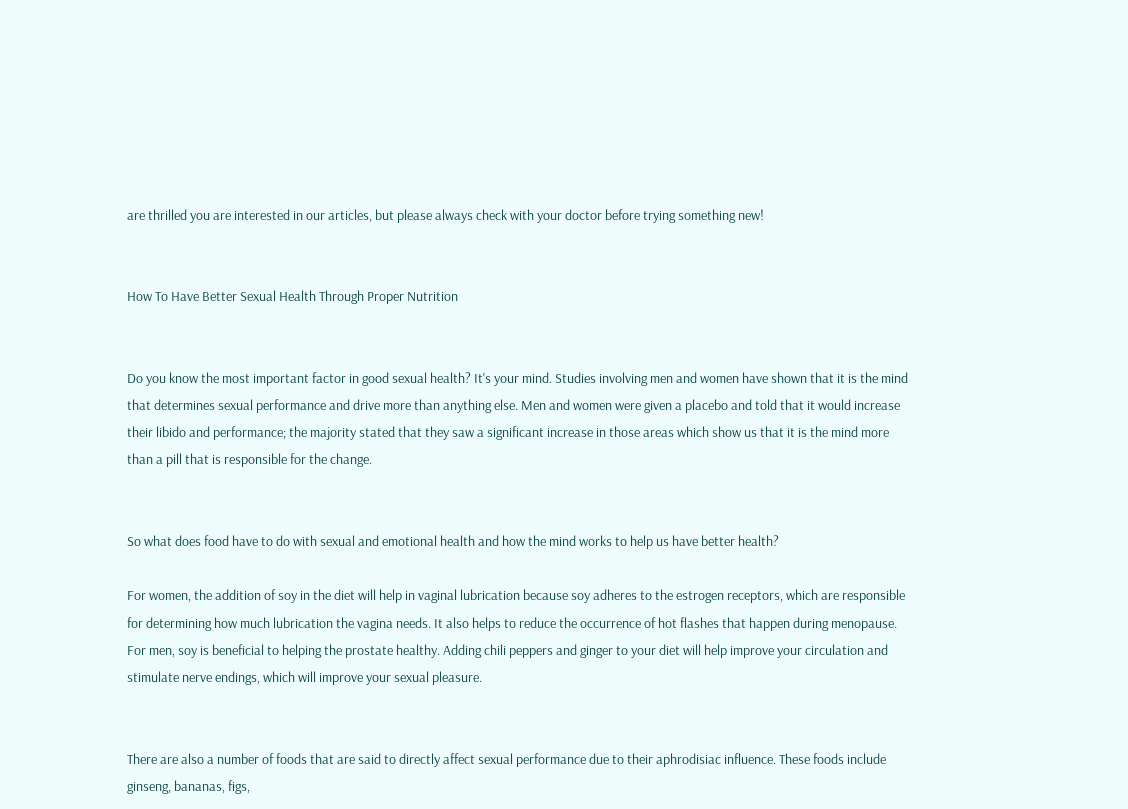are thrilled you are interested in our articles, but please always check with your doctor before trying something new!


How To Have Better Sexual Health Through Proper Nutrition


Do you know the most important factor in good sexual health? It's your mind. Studies involving men and women have shown that it is the mind that determines sexual performance and drive more than anything else. Men and women were given a placebo and told that it would increase their libido and performance; the majority stated that they saw a significant increase in those areas which show us that it is the mind more than a pill that is responsible for the change.


So what does food have to do with sexual and emotional health and how the mind works to help us have better health?

For women, the addition of soy in the diet will help in vaginal lubrication because soy adheres to the estrogen receptors, which are responsible for determining how much lubrication the vagina needs. It also helps to reduce the occurrence of hot flashes that happen during menopause. For men, soy is beneficial to helping the prostate healthy. Adding chili peppers and ginger to your diet will help improve your circulation and stimulate nerve endings, which will improve your sexual pleasure.


There are also a number of foods that are said to directly affect sexual performance due to their aphrodisiac influence. These foods include ginseng, bananas, figs,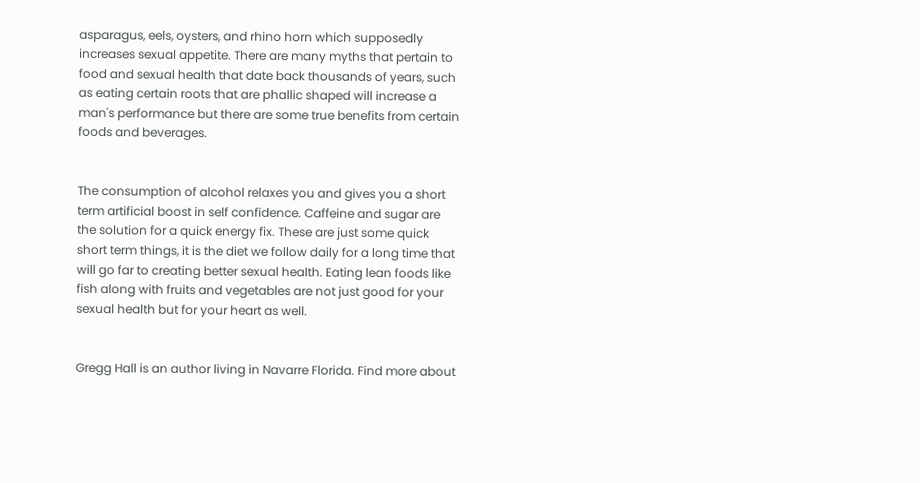asparagus, eels, oysters, and rhino horn which supposedly increases sexual appetite. There are many myths that pertain to food and sexual health that date back thousands of years, such as eating certain roots that are phallic shaped will increase a man's performance but there are some true benefits from certain foods and beverages.


The consumption of alcohol relaxes you and gives you a short term artificial boost in self confidence. Caffeine and sugar are the solution for a quick energy fix. These are just some quick short term things, it is the diet we follow daily for a long time that will go far to creating better sexual health. Eating lean foods like fish along with fruits and vegetables are not just good for your sexual health but for your heart as well.


Gregg Hall is an author living in Navarre Florida. Find more about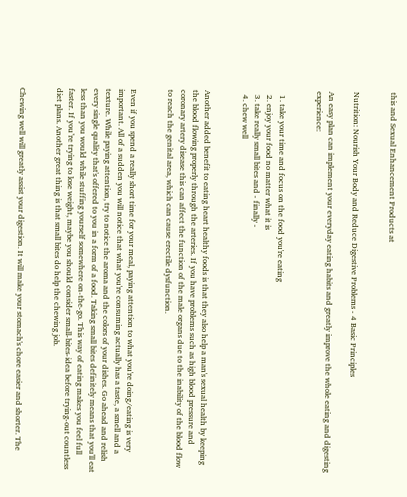this and Sexual Enhancement Products at


Nutrition: Nourish Your Body and Reduce Digestive Problems - 4 Basic Principles

An easy plan can implement your everyday eating habits and greatly improve the whole eating and digesting experience:


  1. take your time and focus on the food you're eating
  2. enjoy your food no matter what it is
  3. take really small bites and - finally -
  4. chew well


Another added benefit to eating heart healthy foods is that they also help a man's sexual health by keeping the blood flowing properly through the arteries. If you have problems such as high blood pressure and coronary artery disease this can affect the function of the male organs due to the inability of the blood flow to reach the genital area, which can cause erectile dysfunction.


Even if you spend a really short time for your meal, paying attention to what you're doing/eating is very important. All of a sudden you will notice that what you're consuming actually has a taste, a smell and a texture. While paying attention, try to notice the aroma and the colors of your dishes. Go ahead and relish every single quality that's offered to you in a form of a food. Taking small bites definitely means that you'll eat less than you would while stuffing yourself somewhere on-the-go. This way of eating makes you feel full faster. If you’re trying to lose weight, maybe you should consider small-bites-idea before trying-out countless diet plans. Another great thing is that small bites do help the chewing job.


Chewing well will greatly assist your digestion. It will make your stomach's chore easier and shorter. The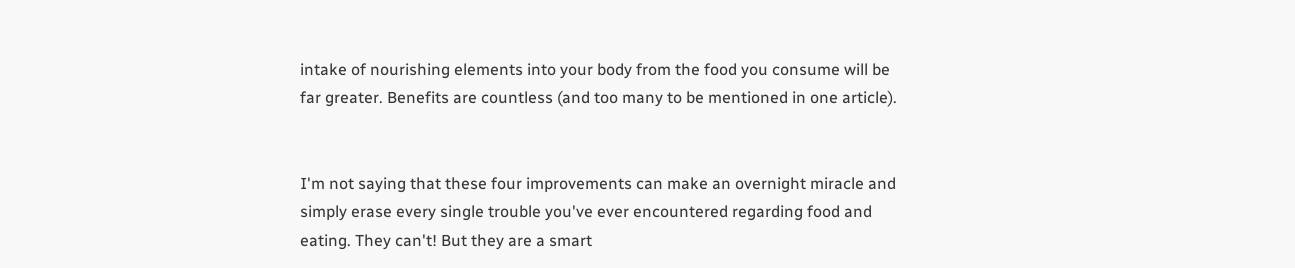intake of nourishing elements into your body from the food you consume will be far greater. Benefits are countless (and too many to be mentioned in one article).


I'm not saying that these four improvements can make an overnight miracle and simply erase every single trouble you've ever encountered regarding food and eating. They can't! But they are a smart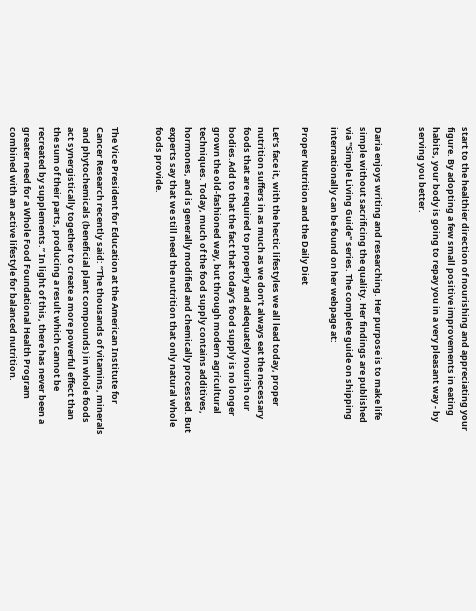start to the healthier direction of nourishing and appreciating your figure. By adopting a few small positive improvements in eating habits, your body is going to repay you in a very pleasant way - by serving you better.


Daria enjoys writing and researching. Her purpose is to make life simple without sacrificing the quality. Her findings are published via "Simple Living Guide" series. The complete guide on shipping internationally can be found on her webpage at:

Proper Nutrition and the Daily Diet

Let’s face it, with the hectic lifestyles we all lead today, proper nutrition suffers in as much as we don’t always eat the necessary foods that are required to properly and adequately nourish our bodies.Add to that the fact that today’s food supply is no longer grown the old-fashioned way, but through modern agricultural techniques. Today, much of the food supply contains additives, hormones, and is generally modified and chemically processed. But experts say that we still need the nutrition that only natural whole foods provide.


The Vice President for Education at the American Institute for Cancer Research recently said: “The thousands of vitamins, minerals and phytochemicals (beneficial plant compounds) in whole foods act synergistically together to create a more powerful effect than the sum of their parts, producing a result which cannot be recreated by supplements.” In light of this, there has never been a greater need for a Whole Food Foundational Health Program combined with an active lifestyle for balanced nutrition.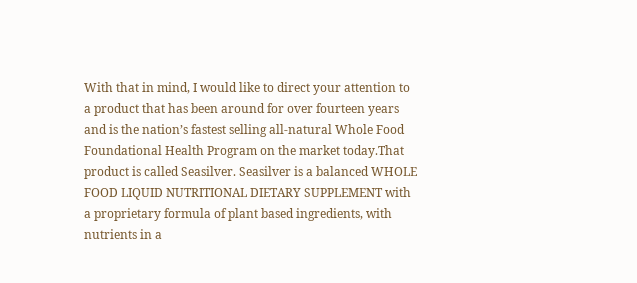With that in mind, I would like to direct your attention to a product that has been around for over fourteen years and is the nation’s fastest selling all-natural Whole Food Foundational Health Program on the market today.That product is called Seasilver. Seasilver is a balanced WHOLE FOOD LIQUID NUTRITIONAL DIETARY SUPPLEMENT with a proprietary formula of plant based ingredients, with nutrients in a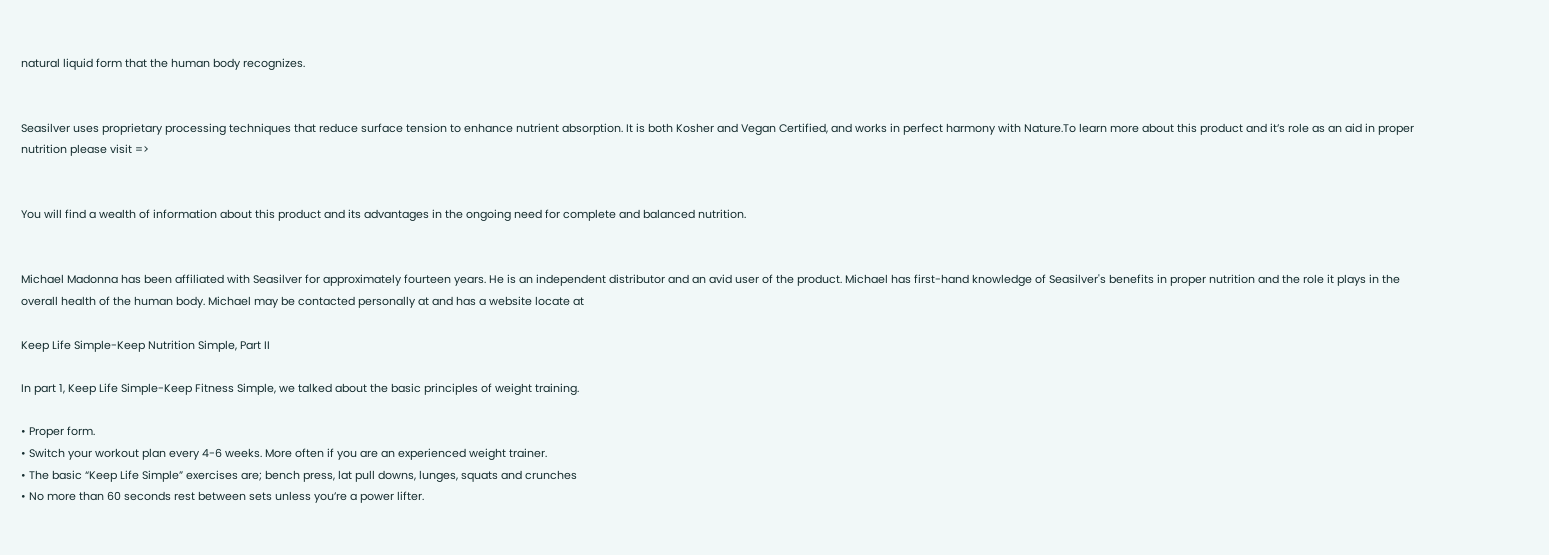natural liquid form that the human body recognizes.


Seasilver uses proprietary processing techniques that reduce surface tension to enhance nutrient absorption. It is both Kosher and Vegan Certified, and works in perfect harmony with Nature.To learn more about this product and it’s role as an aid in proper nutrition please visit =>


You will find a wealth of information about this product and its advantages in the ongoing need for complete and balanced nutrition.


Michael Madonna has been affiliated with Seasilver for approximately fourteen years. He is an independent distributor and an avid user of the product. Michael has first-hand knowledge of Seasilver's benefits in proper nutrition and the role it plays in the overall health of the human body. Michael may be contacted personally at and has a website locate at

Keep Life Simple-Keep Nutrition Simple, Part II

In part 1, Keep Life Simple-Keep Fitness Simple, we talked about the basic principles of weight training.

• Proper form.
• Switch your workout plan every 4-6 weeks. More often if you are an experienced weight trainer.
• The basic “Keep Life Simple” exercises are; bench press, lat pull downs, lunges, squats and crunches
• No more than 60 seconds rest between sets unless you’re a power lifter.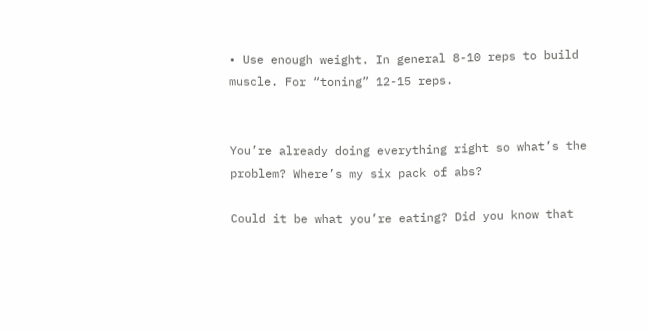• Use enough weight. In general 8-10 reps to build muscle. For “toning” 12-15 reps.


You’re already doing everything right so what’s the problem? Where’s my six pack of abs?

Could it be what you’re eating? Did you know that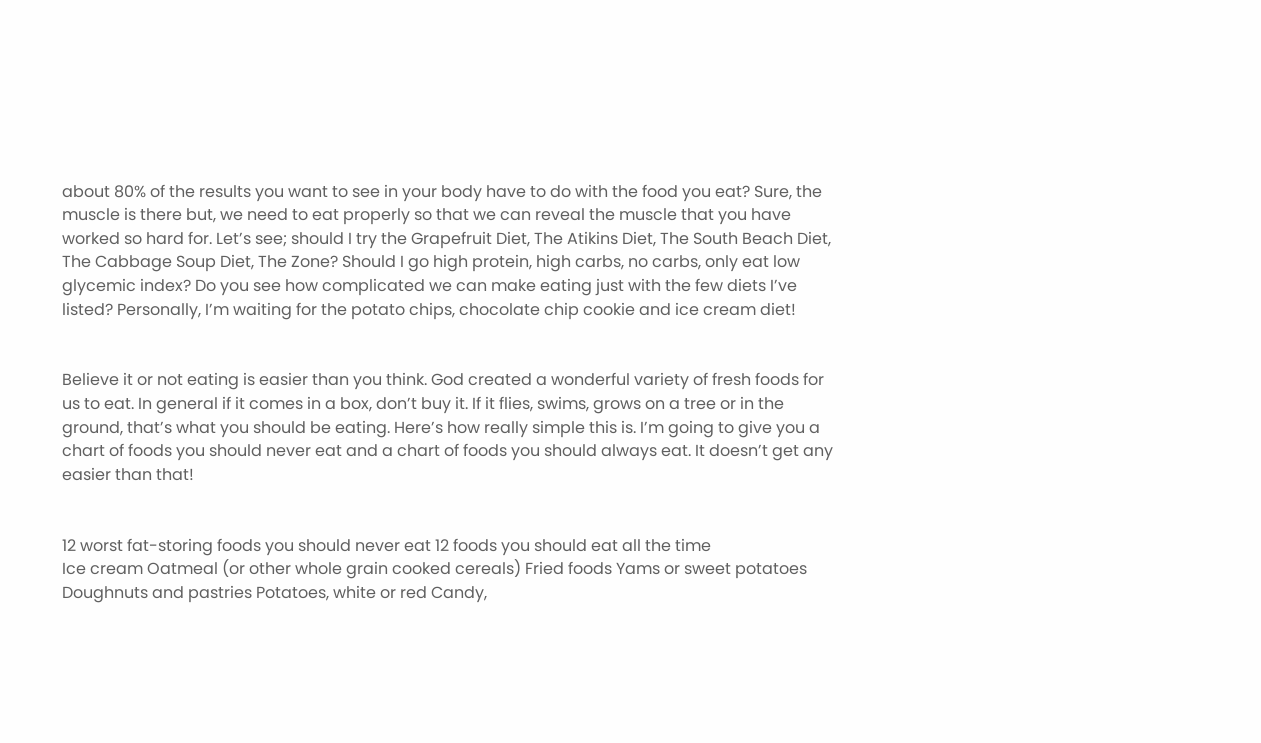about 80% of the results you want to see in your body have to do with the food you eat? Sure, the muscle is there but, we need to eat properly so that we can reveal the muscle that you have worked so hard for. Let’s see; should I try the Grapefruit Diet, The Atikins Diet, The South Beach Diet, The Cabbage Soup Diet, The Zone? Should I go high protein, high carbs, no carbs, only eat low glycemic index? Do you see how complicated we can make eating just with the few diets I’ve listed? Personally, I’m waiting for the potato chips, chocolate chip cookie and ice cream diet!


Believe it or not eating is easier than you think. God created a wonderful variety of fresh foods for us to eat. In general if it comes in a box, don’t buy it. If it flies, swims, grows on a tree or in the ground, that’s what you should be eating. Here’s how really simple this is. I’m going to give you a chart of foods you should never eat and a chart of foods you should always eat. It doesn’t get any easier than that!


12 worst fat-storing foods you should never eat 12 foods you should eat all the time
Ice cream Oatmeal (or other whole grain cooked cereals) Fried foods Yams or sweet potatoes Doughnuts and pastries Potatoes, white or red Candy,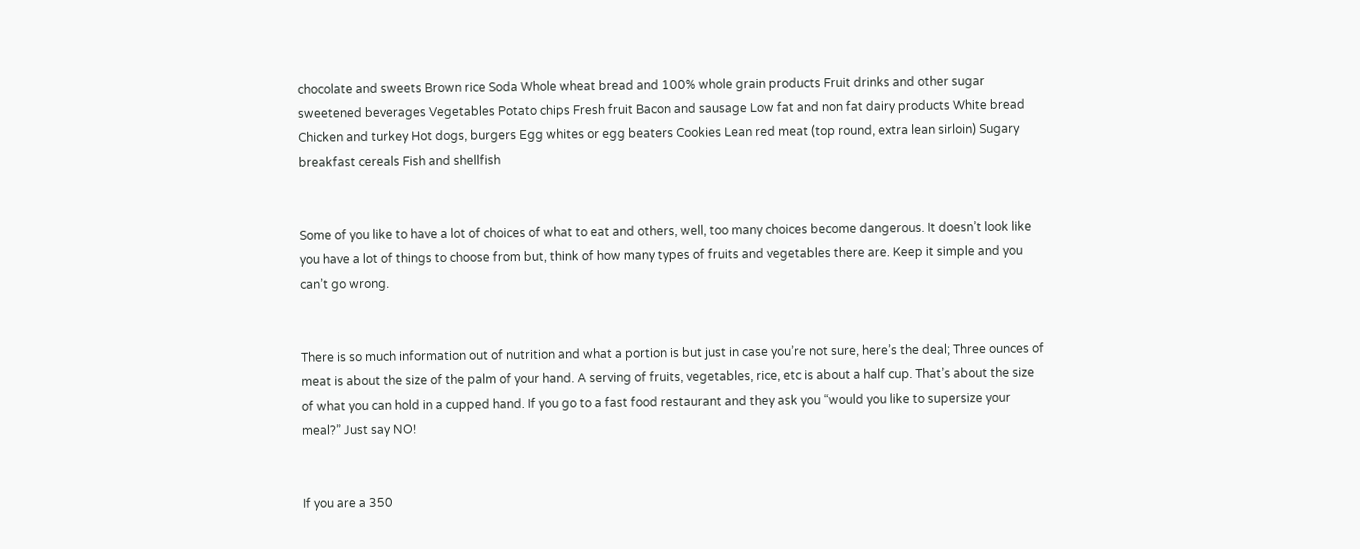chocolate and sweets Brown rice Soda Whole wheat bread and 100% whole grain products Fruit drinks and other sugar sweetened beverages Vegetables Potato chips Fresh fruit Bacon and sausage Low fat and non fat dairy products White bread Chicken and turkey Hot dogs, burgers Egg whites or egg beaters Cookies Lean red meat (top round, extra lean sirloin) Sugary breakfast cereals Fish and shellfish


Some of you like to have a lot of choices of what to eat and others, well, too many choices become dangerous. It doesn’t look like you have a lot of things to choose from but, think of how many types of fruits and vegetables there are. Keep it simple and you can’t go wrong.


There is so much information out of nutrition and what a portion is but just in case you’re not sure, here’s the deal; Three ounces of meat is about the size of the palm of your hand. A serving of fruits, vegetables, rice, etc is about a half cup. That’s about the size of what you can hold in a cupped hand. If you go to a fast food restaurant and they ask you “would you like to supersize your meal?” Just say NO!


If you are a 350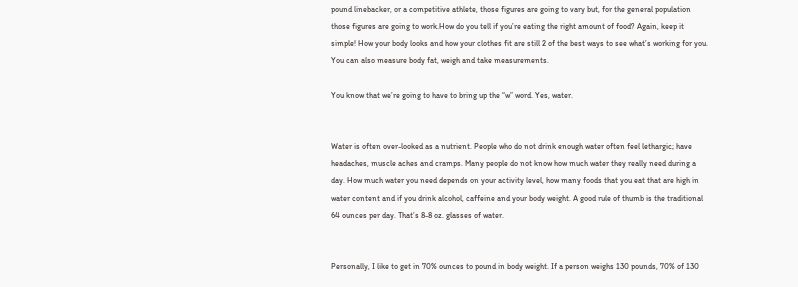pound linebacker, or a competitive athlete, those figures are going to vary but, for the general population those figures are going to work.How do you tell if you’re eating the right amount of food? Again, keep it simple! How your body looks and how your clothes fit are still 2 of the best ways to see what’s working for you. You can also measure body fat, weigh and take measurements.

You know that we’re going to have to bring up the “w” word. Yes, water.


Water is often over-looked as a nutrient. People who do not drink enough water often feel lethargic; have headaches, muscle aches and cramps. Many people do not know how much water they really need during a day. How much water you need depends on your activity level, how many foods that you eat that are high in water content and if you drink alcohol, caffeine and your body weight. A good rule of thumb is the traditional 64 ounces per day. That’s 8-8 oz. glasses of water.


Personally, I like to get in 70% ounces to pound in body weight. If a person weighs 130 pounds, 70% of 130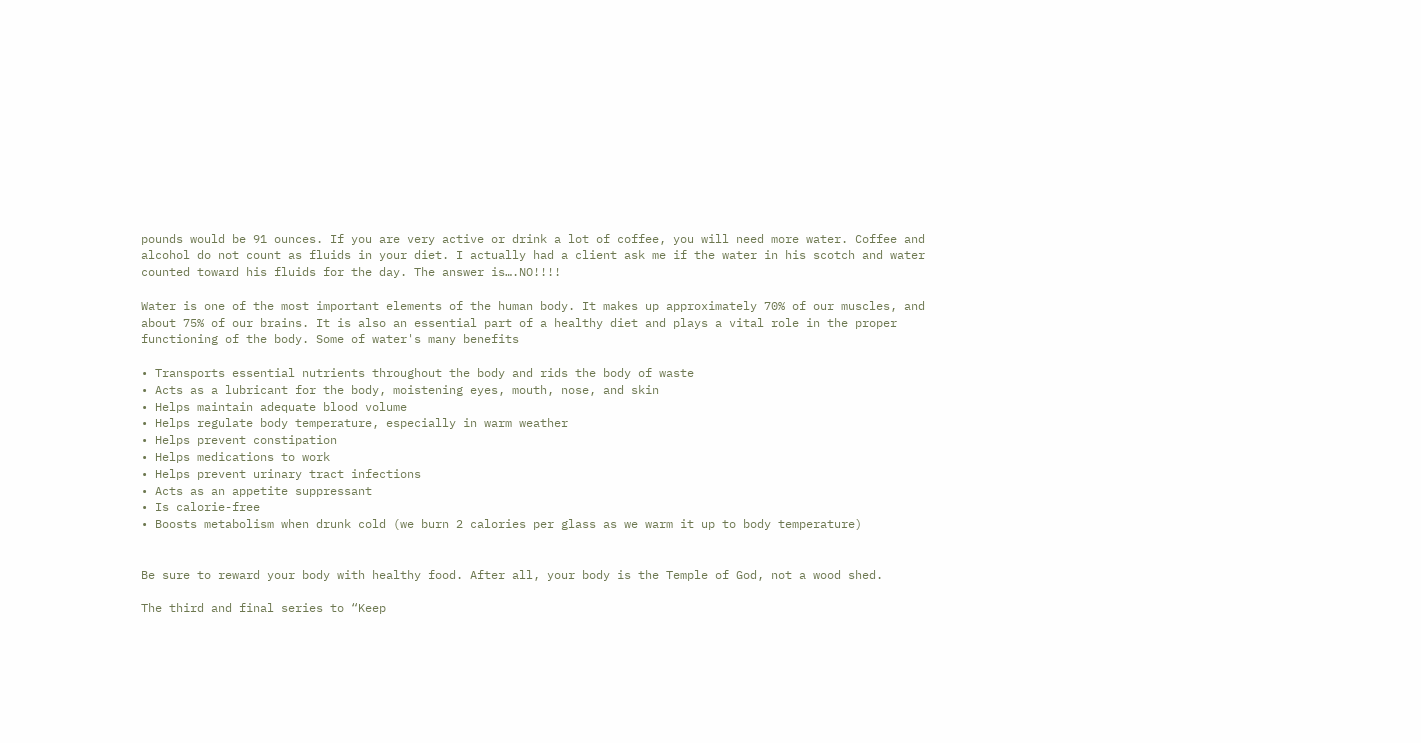pounds would be 91 ounces. If you are very active or drink a lot of coffee, you will need more water. Coffee and alcohol do not count as fluids in your diet. I actually had a client ask me if the water in his scotch and water counted toward his fluids for the day. The answer is….NO!!!!

Water is one of the most important elements of the human body. It makes up approximately 70% of our muscles, and about 75% of our brains. It is also an essential part of a healthy diet and plays a vital role in the proper functioning of the body. Some of water's many benefits

• Transports essential nutrients throughout the body and rids the body of waste
• Acts as a lubricant for the body, moistening eyes, mouth, nose, and skin
• Helps maintain adequate blood volume
• Helps regulate body temperature, especially in warm weather
• Helps prevent constipation
• Helps medications to work
• Helps prevent urinary tract infections
• Acts as an appetite suppressant
• Is calorie-free
• Boosts metabolism when drunk cold (we burn 2 calories per glass as we warm it up to body temperature)


Be sure to reward your body with healthy food. After all, your body is the Temple of God, not a wood shed.

The third and final series to “Keep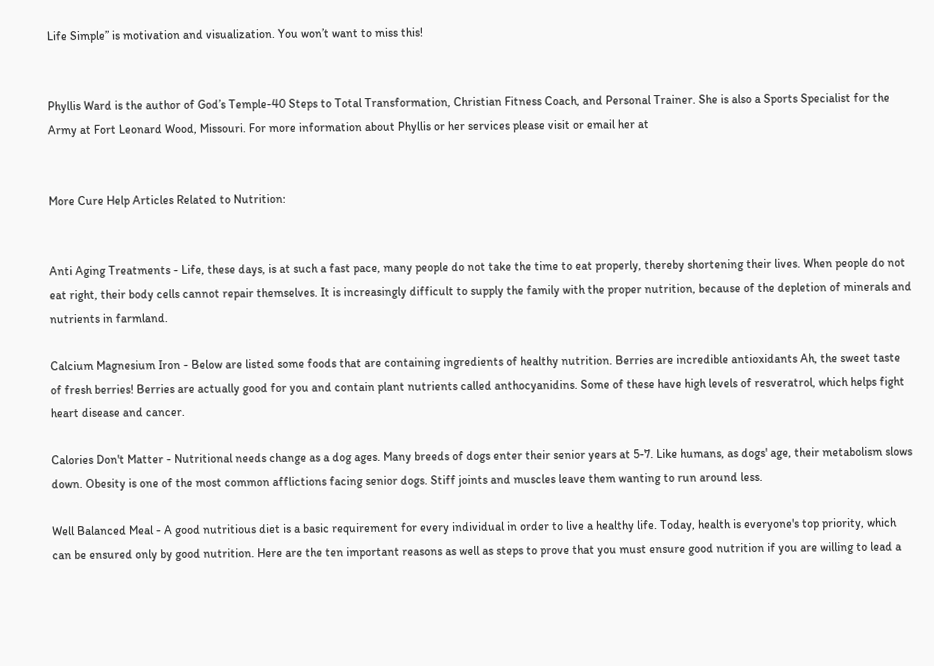Life Simple” is motivation and visualization. You won’t want to miss this!


Phyllis Ward is the author of God’s Temple-40 Steps to Total Transformation, Christian Fitness Coach, and Personal Trainer. She is also a Sports Specialist for the Army at Fort Leonard Wood, Missouri. For more information about Phyllis or her services please visit or email her at


More Cure Help Articles Related to Nutrition:


Anti Aging Treatments - Life, these days, is at such a fast pace, many people do not take the time to eat properly, thereby shortening their lives. When people do not eat right, their body cells cannot repair themselves. It is increasingly difficult to supply the family with the proper nutrition, because of the depletion of minerals and nutrients in farmland.

Calcium Magnesium Iron - Below are listed some foods that are containing ingredients of healthy nutrition. Berries are incredible antioxidants Ah, the sweet taste of fresh berries! Berries are actually good for you and contain plant nutrients called anthocyanidins. Some of these have high levels of resveratrol, which helps fight heart disease and cancer.

Calories Don't Matter - Nutritional needs change as a dog ages. Many breeds of dogs enter their senior years at 5-7. Like humans, as dogs' age, their metabolism slows down. Obesity is one of the most common afflictions facing senior dogs. Stiff joints and muscles leave them wanting to run around less.

Well Balanced Meal - A good nutritious diet is a basic requirement for every individual in order to live a healthy life. Today, health is everyone's top priority, which can be ensured only by good nutrition. Here are the ten important reasons as well as steps to prove that you must ensure good nutrition if you are willing to lead a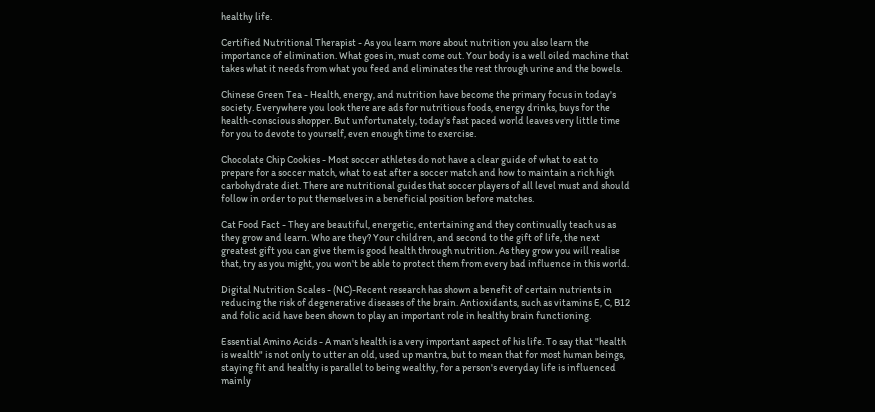healthy life.

Certified Nutritional Therapist - As you learn more about nutrition you also learn the importance of elimination. What goes in, must come out. Your body is a well oiled machine that takes what it needs from what you feed and eliminates the rest through urine and the bowels.

Chinese Green Tea - Health, energy, and nutrition have become the primary focus in today's society. Everywhere you look there are ads for nutritious foods, energy drinks, buys for the health-conscious shopper. But unfortunately, today's fast paced world leaves very little time for you to devote to yourself, even enough time to exercise.

Chocolate Chip Cookies - Most soccer athletes do not have a clear guide of what to eat to prepare for a soccer match, what to eat after a soccer match and how to maintain a rich high carbohydrate diet. There are nutritional guides that soccer players of all level must and should follow in order to put themselves in a beneficial position before matches.

Cat Food Fact - They are beautiful, energetic, entertaining and they continually teach us as they grow and learn. Who are they? Your children, and second to the gift of life, the next greatest gift you can give them is good health through nutrition. As they grow you will realise that, try as you might, you won't be able to protect them from every bad influence in this world.

Digital Nutrition Scales - (NC)-Recent research has shown a benefit of certain nutrients in reducing the risk of degenerative diseases of the brain. Antioxidants, such as vitamins E, C, B12 and folic acid have been shown to play an important role in healthy brain functioning.

Essential Amino Acids - A man's health is a very important aspect of his life. To say that "health is wealth" is not only to utter an old, used up mantra, but to mean that for most human beings, staying fit and healthy is parallel to being wealthy, for a person's everyday life is influenced mainly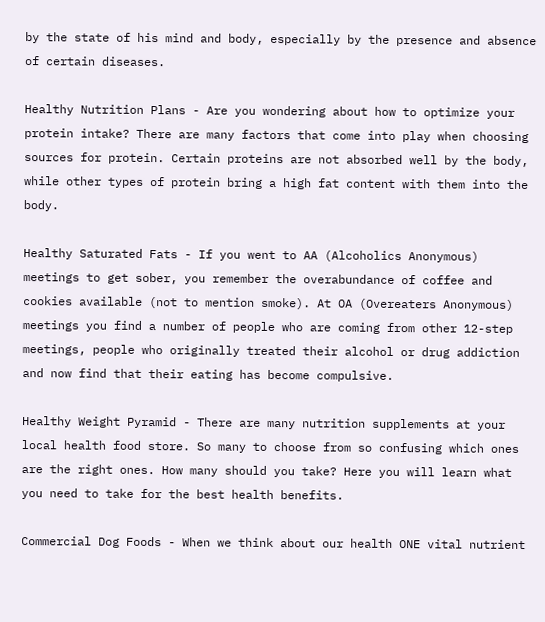by the state of his mind and body, especially by the presence and absence of certain diseases.

Healthy Nutrition Plans - Are you wondering about how to optimize your protein intake? There are many factors that come into play when choosing sources for protein. Certain proteins are not absorbed well by the body, while other types of protein bring a high fat content with them into the body.

Healthy Saturated Fats - If you went to AA (Alcoholics Anonymous) meetings to get sober, you remember the overabundance of coffee and cookies available (not to mention smoke). At OA (Overeaters Anonymous) meetings you find a number of people who are coming from other 12-step meetings, people who originally treated their alcohol or drug addiction and now find that their eating has become compulsive.

Healthy Weight Pyramid - There are many nutrition supplements at your local health food store. So many to choose from so confusing which ones are the right ones. How many should you take? Here you will learn what you need to take for the best health benefits.

Commercial Dog Foods - When we think about our health ONE vital nutrient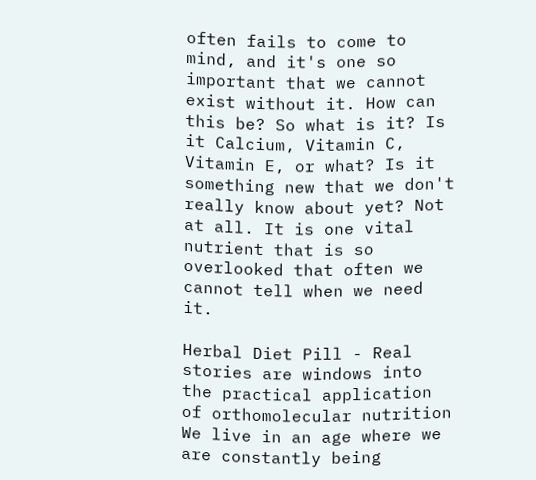often fails to come to mind, and it's one so important that we cannot exist without it. How can this be? So what is it? Is it Calcium, Vitamin C, Vitamin E, or what? Is it something new that we don't really know about yet? Not at all. It is one vital nutrient that is so overlooked that often we cannot tell when we need it.

Herbal Diet Pill - Real stories are windows into the practical application of orthomolecular nutrition We live in an age where we are constantly being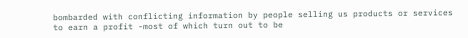bombarded with conflicting information by people selling us products or services to earn a profit -most of which turn out to be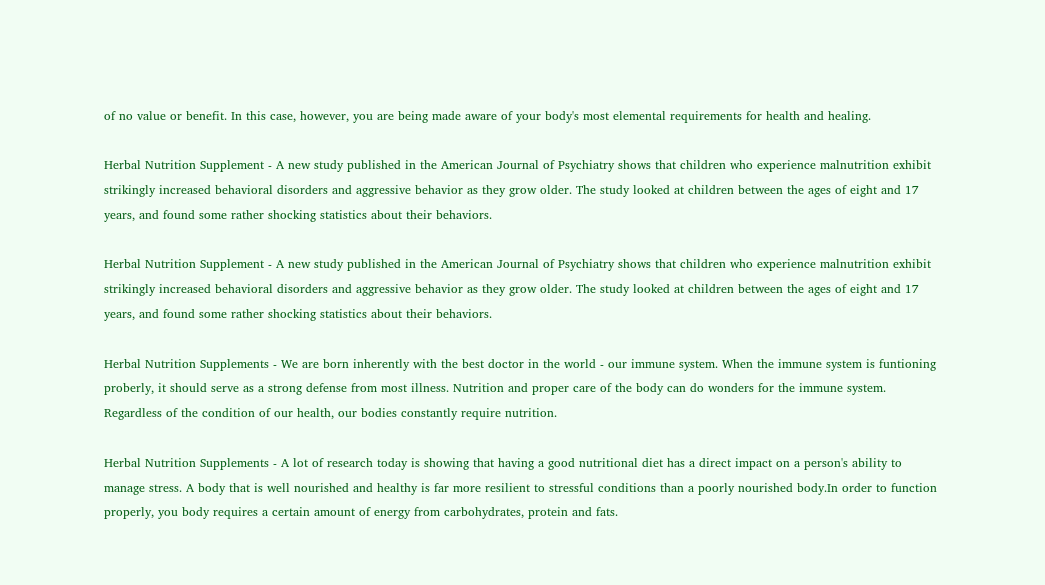of no value or benefit. In this case, however, you are being made aware of your body's most elemental requirements for health and healing.

Herbal Nutrition Supplement - A new study published in the American Journal of Psychiatry shows that children who experience malnutrition exhibit strikingly increased behavioral disorders and aggressive behavior as they grow older. The study looked at children between the ages of eight and 17 years, and found some rather shocking statistics about their behaviors.

Herbal Nutrition Supplement - A new study published in the American Journal of Psychiatry shows that children who experience malnutrition exhibit strikingly increased behavioral disorders and aggressive behavior as they grow older. The study looked at children between the ages of eight and 17 years, and found some rather shocking statistics about their behaviors.

Herbal Nutrition Supplements - We are born inherently with the best doctor in the world - our immune system. When the immune system is funtioning proberly, it should serve as a strong defense from most illness. Nutrition and proper care of the body can do wonders for the immune system. Regardless of the condition of our health, our bodies constantly require nutrition.

Herbal Nutrition Supplements - A lot of research today is showing that having a good nutritional diet has a direct impact on a person's ability to manage stress. A body that is well nourished and healthy is far more resilient to stressful conditions than a poorly nourished body.In order to function properly, you body requires a certain amount of energy from carbohydrates, protein and fats.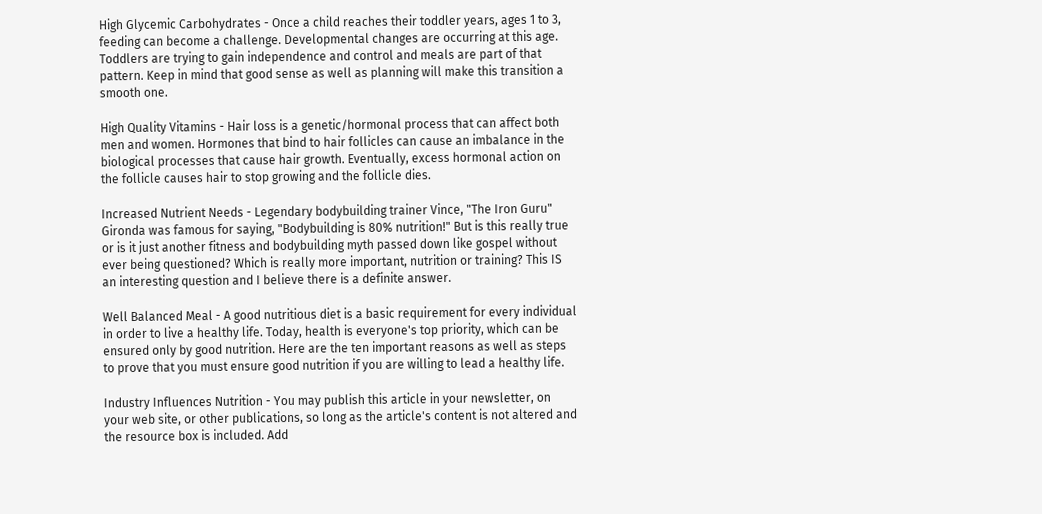High Glycemic Carbohydrates - Once a child reaches their toddler years, ages 1 to 3, feeding can become a challenge. Developmental changes are occurring at this age. Toddlers are trying to gain independence and control and meals are part of that pattern. Keep in mind that good sense as well as planning will make this transition a smooth one.

High Quality Vitamins - Hair loss is a genetic/hormonal process that can affect both men and women. Hormones that bind to hair follicles can cause an imbalance in the biological processes that cause hair growth. Eventually, excess hormonal action on the follicle causes hair to stop growing and the follicle dies.

Increased Nutrient Needs - Legendary bodybuilding trainer Vince, "The Iron Guru" Gironda was famous for saying, "Bodybuilding is 80% nutrition!" But is this really true or is it just another fitness and bodybuilding myth passed down like gospel without ever being questioned? Which is really more important, nutrition or training? This IS an interesting question and I believe there is a definite answer.

Well Balanced Meal - A good nutritious diet is a basic requirement for every individual in order to live a healthy life. Today, health is everyone's top priority, which can be ensured only by good nutrition. Here are the ten important reasons as well as steps to prove that you must ensure good nutrition if you are willing to lead a healthy life.

Industry Influences Nutrition - You may publish this article in your newsletter, on your web site, or other publications, so long as the article's content is not altered and the resource box is included. Add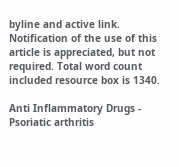byline and active link. Notification of the use of this article is appreciated, but not required. Total word count included resource box is 1340.

Anti Inflammatory Drugs - Psoriatic arthritis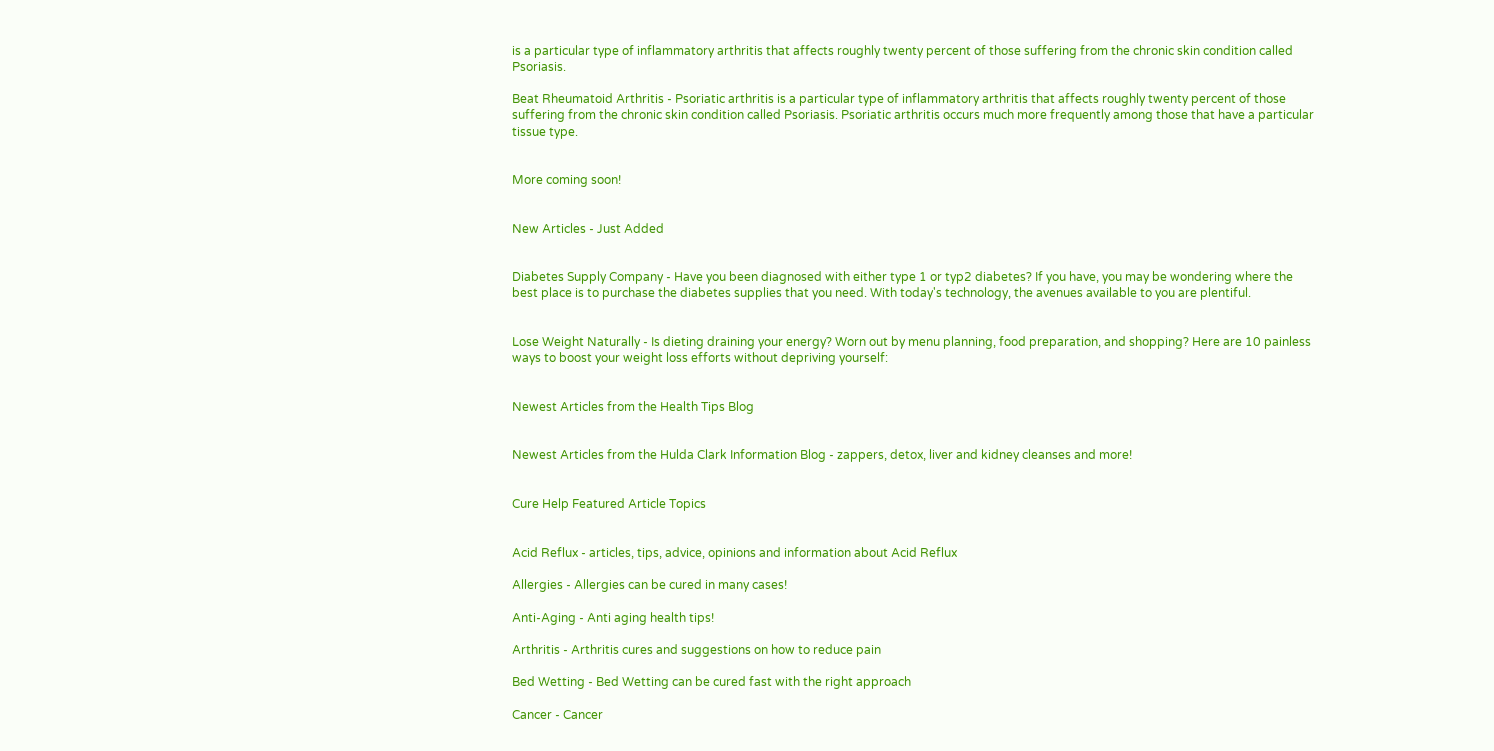is a particular type of inflammatory arthritis that affects roughly twenty percent of those suffering from the chronic skin condition called Psoriasis.

Beat Rheumatoid Arthritis - Psoriatic arthritis is a particular type of inflammatory arthritis that affects roughly twenty percent of those suffering from the chronic skin condition called Psoriasis. Psoriatic arthritis occurs much more frequently among those that have a particular tissue type.


More coming soon!


New Articles - Just Added


Diabetes Supply Company - Have you been diagnosed with either type 1 or typ2 diabetes? If you have, you may be wondering where the best place is to purchase the diabetes supplies that you need. With today's technology, the avenues available to you are plentiful.


Lose Weight Naturally - Is dieting draining your energy? Worn out by menu planning, food preparation, and shopping? Here are 10 painless ways to boost your weight loss efforts without depriving yourself:


Newest Articles from the Health Tips Blog


Newest Articles from the Hulda Clark Information Blog - zappers, detox, liver and kidney cleanses and more!


Cure Help Featured Article Topics


Acid Reflux - articles, tips, advice, opinions and information about Acid Reflux

Allergies - Allergies can be cured in many cases!

Anti-Aging - Anti aging health tips!

Arthritis - Arthritis cures and suggestions on how to reduce pain

Bed Wetting - Bed Wetting can be cured fast with the right approach

Cancer - Cancer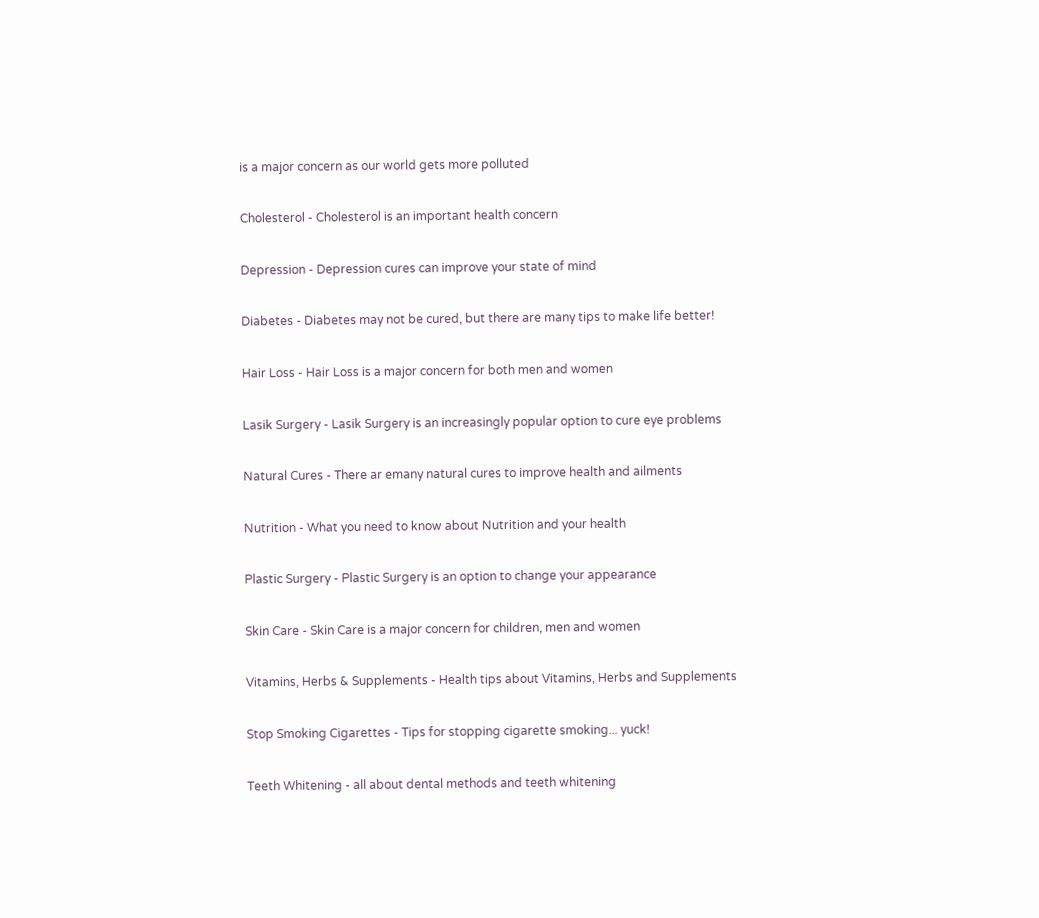is a major concern as our world gets more polluted

Cholesterol - Cholesterol is an important health concern

Depression - Depression cures can improve your state of mind

Diabetes - Diabetes may not be cured, but there are many tips to make life better!

Hair Loss - Hair Loss is a major concern for both men and women

Lasik Surgery - Lasik Surgery is an increasingly popular option to cure eye problems

Natural Cures - There ar emany natural cures to improve health and ailments

Nutrition - What you need to know about Nutrition and your health

Plastic Surgery - Plastic Surgery is an option to change your appearance

Skin Care - Skin Care is a major concern for children, men and women

Vitamins, Herbs & Supplements - Health tips about Vitamins, Herbs and Supplements

Stop Smoking Cigarettes - Tips for stopping cigarette smoking... yuck!

Teeth Whitening - all about dental methods and teeth whitening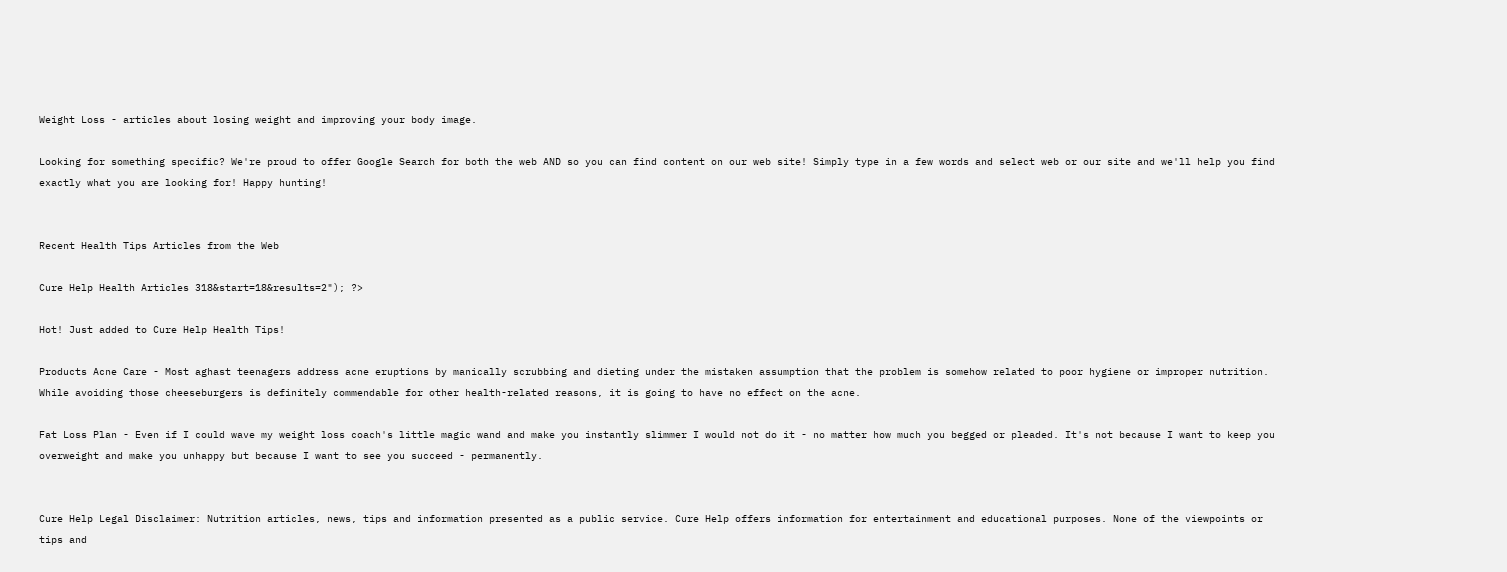Weight Loss - articles about losing weight and improving your body image.

Looking for something specific? We're proud to offer Google Search for both the web AND so you can find content on our web site! Simply type in a few words and select web or our site and we'll help you find exactly what you are looking for! Happy hunting!


Recent Health Tips Articles from the Web

Cure Help Health Articles 318&start=18&results=2"); ?>

Hot! Just added to Cure Help Health Tips!

Products Acne Care - Most aghast teenagers address acne eruptions by manically scrubbing and dieting under the mistaken assumption that the problem is somehow related to poor hygiene or improper nutrition. While avoiding those cheeseburgers is definitely commendable for other health-related reasons, it is going to have no effect on the acne.

Fat Loss Plan - Even if I could wave my weight loss coach's little magic wand and make you instantly slimmer I would not do it - no matter how much you begged or pleaded. It's not because I want to keep you overweight and make you unhappy but because I want to see you succeed - permanently.


Cure Help Legal Disclaimer: Nutrition articles, news, tips and information presented as a public service. Cure Help offers information for entertainment and educational purposes. None of the viewpoints or tips and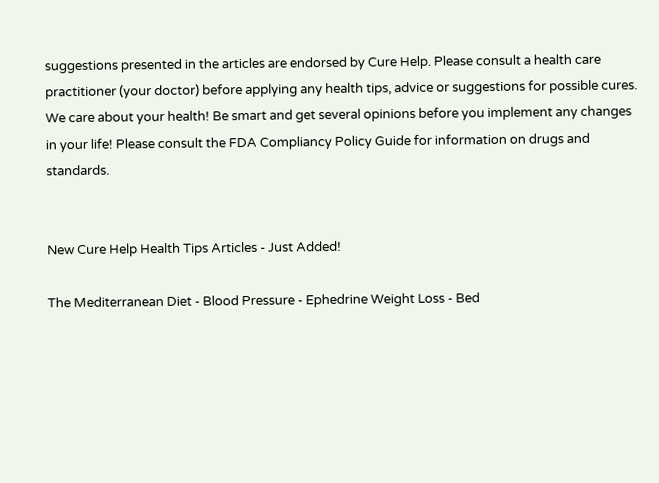suggestions presented in the articles are endorsed by Cure Help. Please consult a health care practitioner (your doctor) before applying any health tips, advice or suggestions for possible cures. We care about your health! Be smart and get several opinions before you implement any changes in your life! Please consult the FDA Compliancy Policy Guide for information on drugs and standards.


New Cure Help Health Tips Articles - Just Added!

The Mediterranean Diet - Blood Pressure - Ephedrine Weight Loss - Bed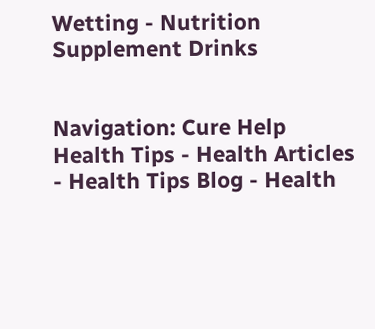Wetting - Nutrition Supplement Drinks


Navigation: Cure Help Health Tips - Health Articles - Health Tips Blog - Health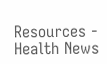Resources - Health News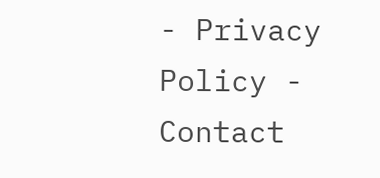- Privacy Policy - Contact